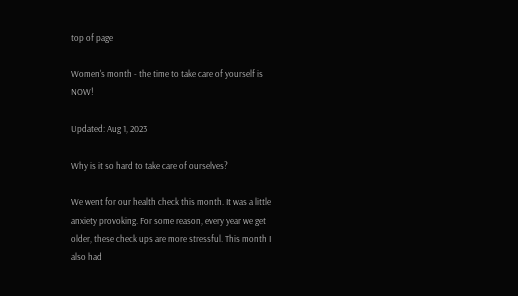top of page

Women's month - the time to take care of yourself is NOW!

Updated: Aug 1, 2023

Why is it so hard to take care of ourselves?

We went for our health check this month. It was a little anxiety provoking. For some reason, every year we get older, these check ups are more stressful. This month I also had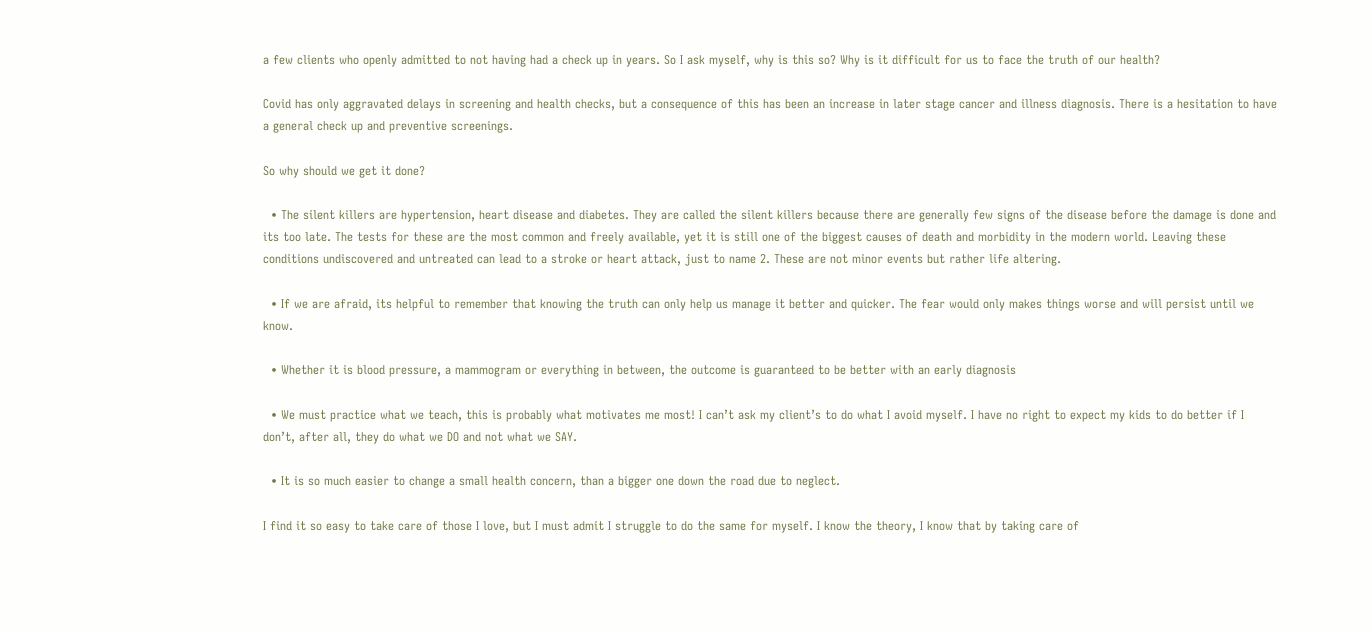a few clients who openly admitted to not having had a check up in years. So I ask myself, why is this so? Why is it difficult for us to face the truth of our health?

Covid has only aggravated delays in screening and health checks, but a consequence of this has been an increase in later stage cancer and illness diagnosis. There is a hesitation to have a general check up and preventive screenings.

So why should we get it done?

  • The silent killers are hypertension, heart disease and diabetes. They are called the silent killers because there are generally few signs of the disease before the damage is done and its too late. The tests for these are the most common and freely available, yet it is still one of the biggest causes of death and morbidity in the modern world. Leaving these conditions undiscovered and untreated can lead to a stroke or heart attack, just to name 2. These are not minor events but rather life altering.

  • If we are afraid, its helpful to remember that knowing the truth can only help us manage it better and quicker. The fear would only makes things worse and will persist until we know.

  • Whether it is blood pressure, a mammogram or everything in between, the outcome is guaranteed to be better with an early diagnosis

  • We must practice what we teach, this is probably what motivates me most! I can’t ask my client’s to do what I avoid myself. I have no right to expect my kids to do better if I don’t, after all, they do what we DO and not what we SAY.

  • It is so much easier to change a small health concern, than a bigger one down the road due to neglect.

I find it so easy to take care of those I love, but I must admit I struggle to do the same for myself. I know the theory, I know that by taking care of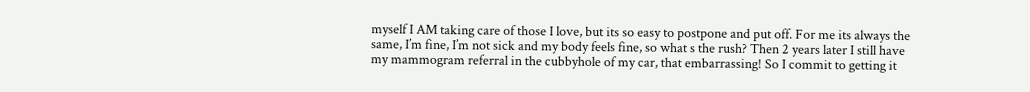myself I AM taking care of those I love, but its so easy to postpone and put off. For me its always the same, I’m fine, I’m not sick and my body feels fine, so what s the rush? Then 2 years later I still have my mammogram referral in the cubbyhole of my car, that embarrassing! So I commit to getting it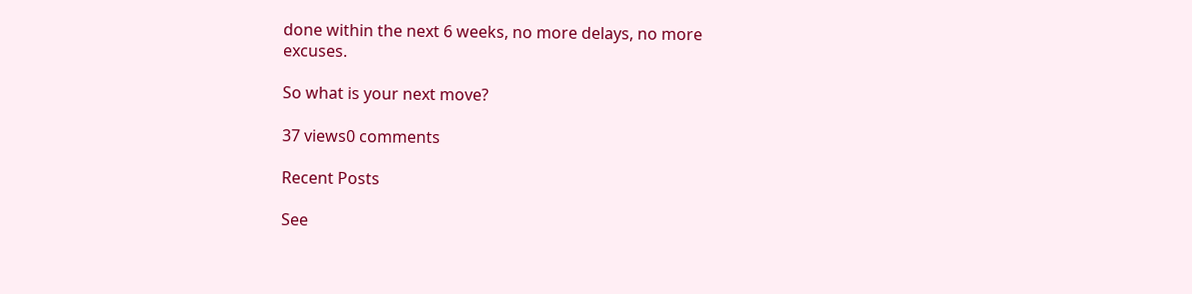done within the next 6 weeks, no more delays, no more excuses.

So what is your next move?

37 views0 comments

Recent Posts

See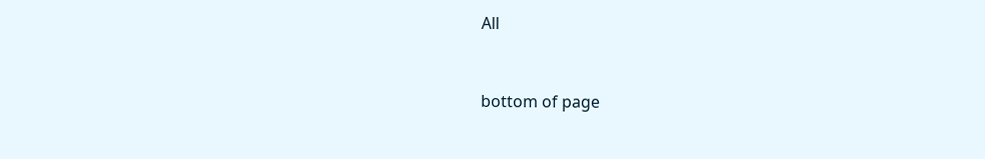All


bottom of page